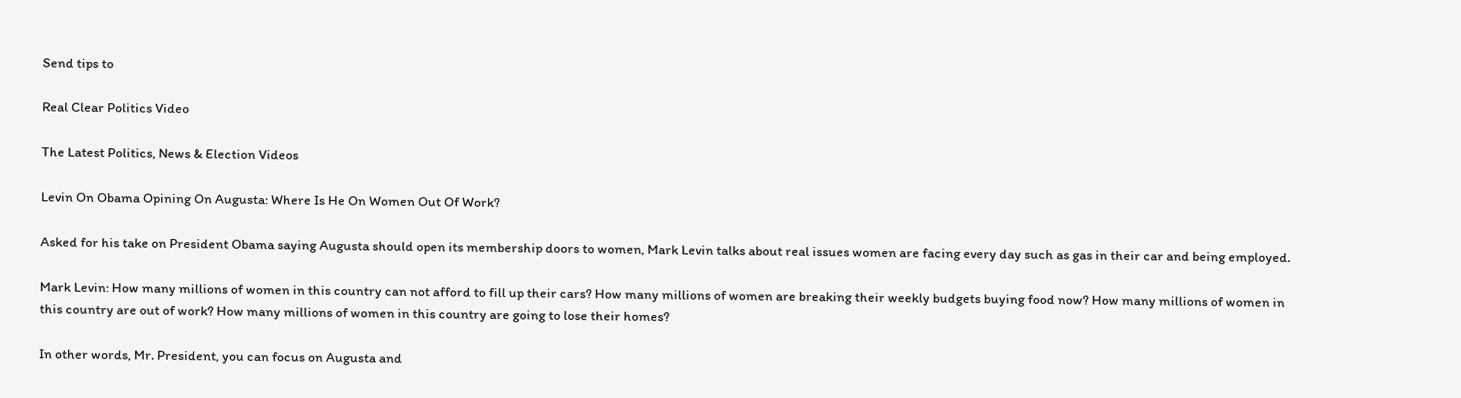Send tips to

Real Clear Politics Video

The Latest Politics, News & Election Videos

Levin On Obama Opining On Augusta: Where Is He On Women Out Of Work?

Asked for his take on President Obama saying Augusta should open its membership doors to women, Mark Levin talks about real issues women are facing every day such as gas in their car and being employed.

Mark Levin: How many millions of women in this country can not afford to fill up their cars? How many millions of women are breaking their weekly budgets buying food now? How many millions of women in this country are out of work? How many millions of women in this country are going to lose their homes?

In other words, Mr. President, you can focus on Augusta and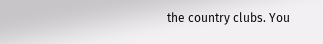the country clubs. You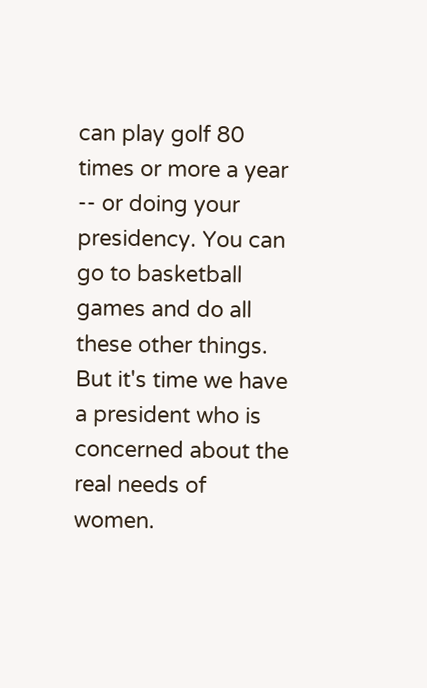can play golf 80 times or more a year -- or doing your presidency. You can go to basketball games and do all these other things. But it's time we have a president who is concerned about the real needs of women.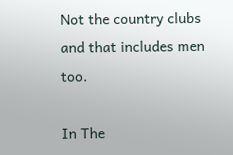Not the country clubs and that includes men too.

In The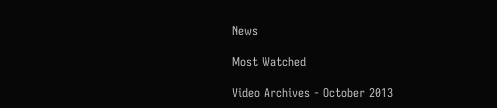News

Most Watched

Video Archives - October 2013